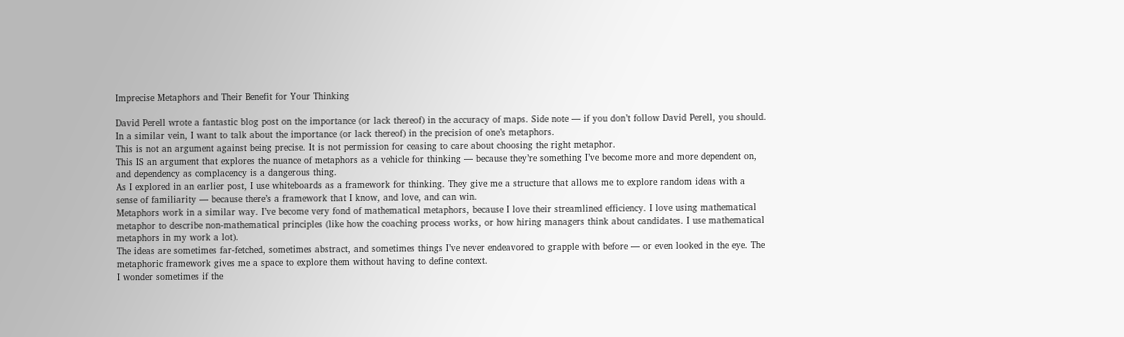Imprecise Metaphors and Their Benefit for Your Thinking

David Perell wrote a fantastic blog post on the importance (or lack thereof) in the accuracy of maps. Side note — if you don’t follow David Perell, you should.
In a similar vein, I want to talk about the importance (or lack thereof) in the precision of one’s metaphors.
This is not an argument against being precise. It is not permission for ceasing to care about choosing the right metaphor.
This IS an argument that explores the nuance of metaphors as a vehicle for thinking — because they’re something I’ve become more and more dependent on, and dependency as complacency is a dangerous thing.
As I explored in an earlier post, I use whiteboards as a framework for thinking. They give me a structure that allows me to explore random ideas with a sense of familiarity — because there’s a framework that I know, and love, and can win.
Metaphors work in a similar way. I’ve become very fond of mathematical metaphors, because I love their streamlined efficiency. I love using mathematical metaphor to describe non-mathematical principles (like how the coaching process works, or how hiring managers think about candidates. I use mathematical metaphors in my work a lot).
The ideas are sometimes far-fetched, sometimes abstract, and sometimes things I’ve never endeavored to grapple with before — or even looked in the eye. The metaphoric framework gives me a space to explore them without having to define context.
I wonder sometimes if the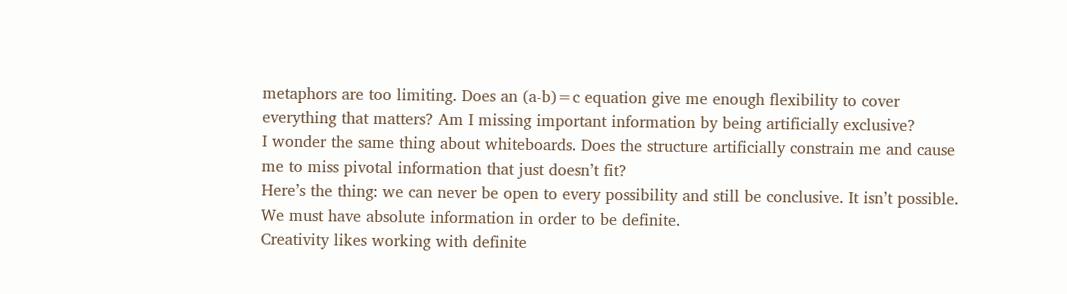metaphors are too limiting. Does an (a-b)=c equation give me enough flexibility to cover everything that matters? Am I missing important information by being artificially exclusive?
I wonder the same thing about whiteboards. Does the structure artificially constrain me and cause me to miss pivotal information that just doesn’t fit?
Here’s the thing: we can never be open to every possibility and still be conclusive. It isn’t possible. We must have absolute information in order to be definite.
Creativity likes working with definite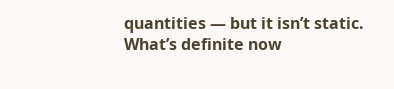quantities — but it isn’t static. What’s definite now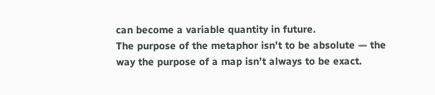can become a variable quantity in future.
The purpose of the metaphor isn’t to be absolute — the way the purpose of a map isn’t always to be exact.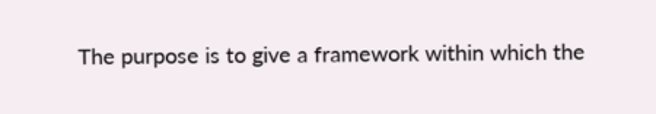The purpose is to give a framework within which the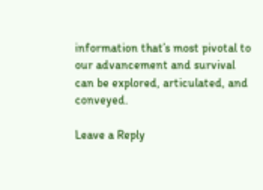information that’s most pivotal to our advancement and survival can be explored, articulated, and conveyed.

Leave a Reply